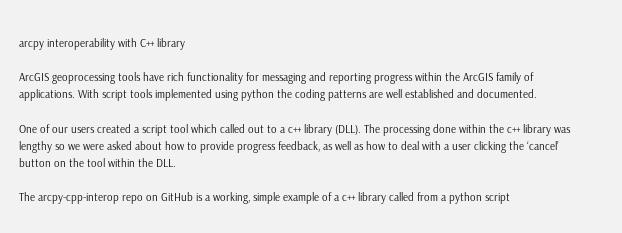arcpy interoperability with C++ library

ArcGIS geoprocessing tools have rich functionality for messaging and reporting progress within the ArcGIS family of applications. With script tools implemented using python the coding patterns are well established and documented.

One of our users created a script tool which called out to a c++ library (DLL). The processing done within the c++ library was lengthy so we were asked about how to provide progress feedback, as well as how to deal with a user clicking the ‘cancel’ button on the tool within the DLL.

The arcpy-cpp-interop repo on GitHub is a working, simple example of a c++ library called from a python script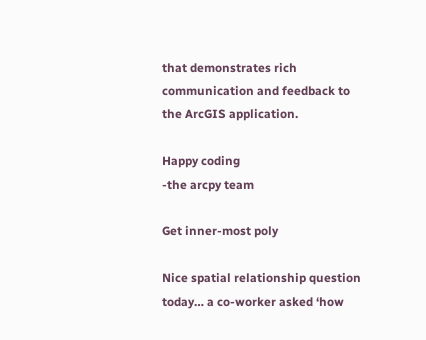that demonstrates rich communication and feedback to the ArcGIS application.

Happy coding
-the arcpy team

Get inner-most poly

Nice spatial relationship question today… a co-worker asked ‘how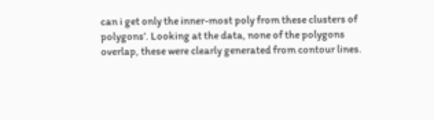can i get only the inner-most poly from these clusters of polygons’. Looking at the data, none of the polygons overlap, these were clearly generated from contour lines.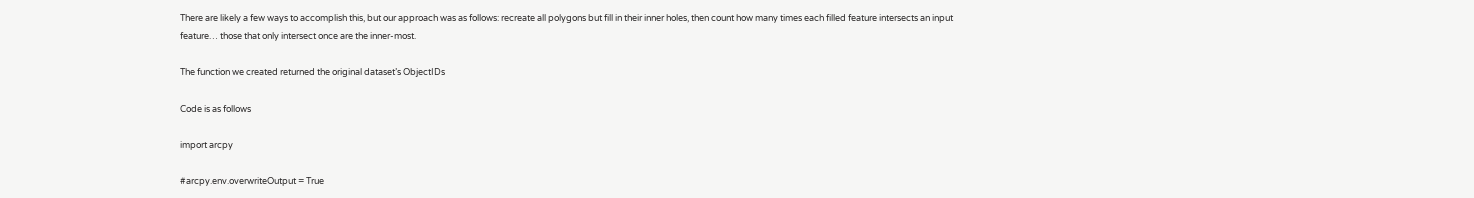There are likely a few ways to accomplish this, but our approach was as follows: recreate all polygons but fill in their inner holes, then count how many times each filled feature intersects an input feature… those that only intersect once are the inner-most.

The function we created returned the original dataset’s ObjectIDs

Code is as follows

import arcpy

#arcpy.env.overwriteOutput = True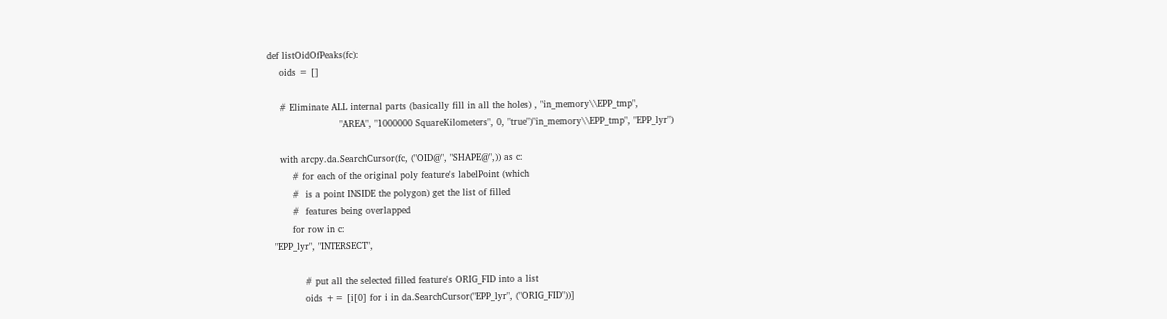def listOidOfPeaks(fc):
    oids = []

    # Eliminate ALL internal parts (basically fill in all the holes) , "in_memory\\EPP_tmp",
                        "AREA", "1000000 SquareKilometers", 0, "true")"in_memory\\EPP_tmp", "EPP_lyr")

    with arcpy.da.SearchCursor(fc, ("OID@", "SHAPE@",)) as c:
        # for each of the original poly feature's labelPoint (which
        #  is a point INSIDE the polygon) get the list of filled
        #  features being overlapped
        for row in c:
  "EPP_lyr", "INTERSECT",

            # put all the selected filled feature's ORIG_FID into a list
            oids += [i[0] for i in da.SearchCursor("EPP_lyr", ("ORIG_FID"))]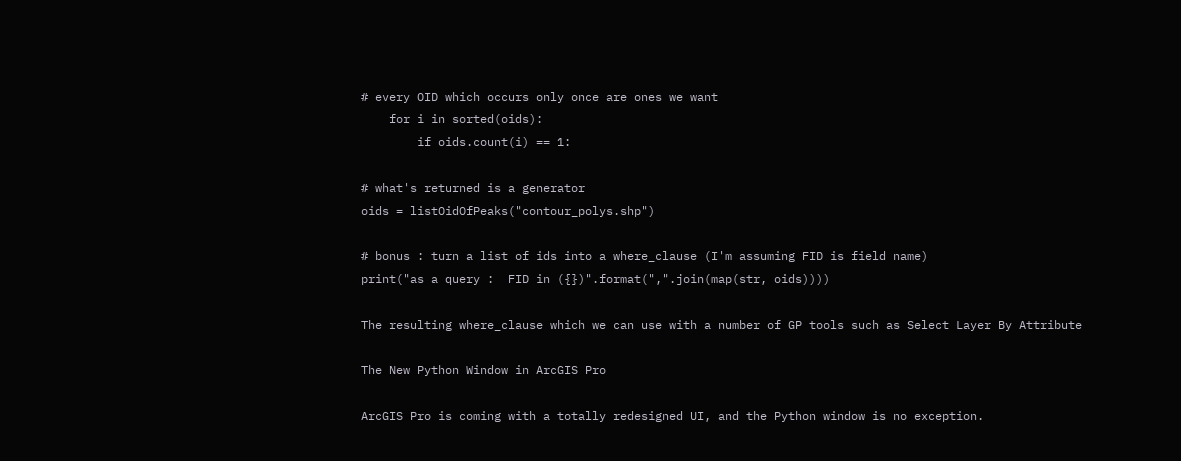# every OID which occurs only once are ones we want
    for i in sorted(oids):
        if oids.count(i) == 1:

# what's returned is a generator
oids = listOidOfPeaks("contour_polys.shp")

# bonus : turn a list of ids into a where_clause (I'm assuming FID is field name)
print("as a query :  FID in ({})".format(",".join(map(str, oids))))

The resulting where_clause which we can use with a number of GP tools such as Select Layer By Attribute

The New Python Window in ArcGIS Pro

ArcGIS Pro is coming with a totally redesigned UI, and the Python window is no exception.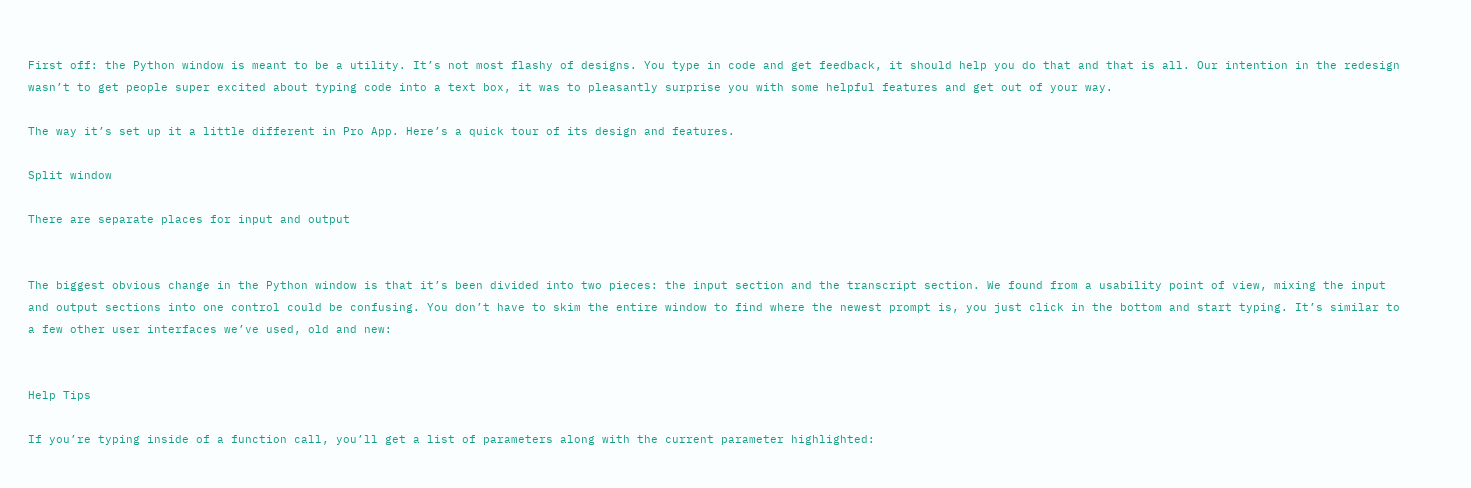First off: the Python window is meant to be a utility. It’s not most flashy of designs. You type in code and get feedback, it should help you do that and that is all. Our intention in the redesign wasn’t to get people super excited about typing code into a text box, it was to pleasantly surprise you with some helpful features and get out of your way.

The way it’s set up it a little different in Pro App. Here’s a quick tour of its design and features.

Split window

There are separate places for input and output


The biggest obvious change in the Python window is that it’s been divided into two pieces: the input section and the transcript section. We found from a usability point of view, mixing the input and output sections into one control could be confusing. You don’t have to skim the entire window to find where the newest prompt is, you just click in the bottom and start typing. It’s similar to a few other user interfaces we’ve used, old and new:


Help Tips

If you’re typing inside of a function call, you’ll get a list of parameters along with the current parameter highlighted: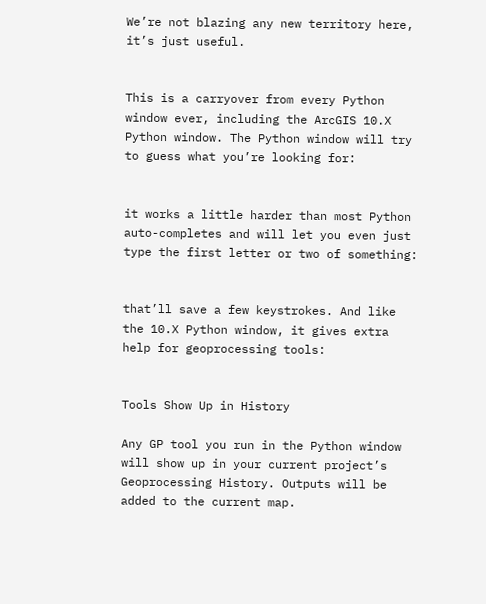We’re not blazing any new territory here, it’s just useful.


This is a carryover from every Python window ever, including the ArcGIS 10.X Python window. The Python window will try to guess what you’re looking for:


it works a little harder than most Python auto-completes and will let you even just type the first letter or two of something:


that’ll save a few keystrokes. And like the 10.X Python window, it gives extra help for geoprocessing tools:


Tools Show Up in History

Any GP tool you run in the Python window will show up in your current project’s Geoprocessing History. Outputs will be added to the current map.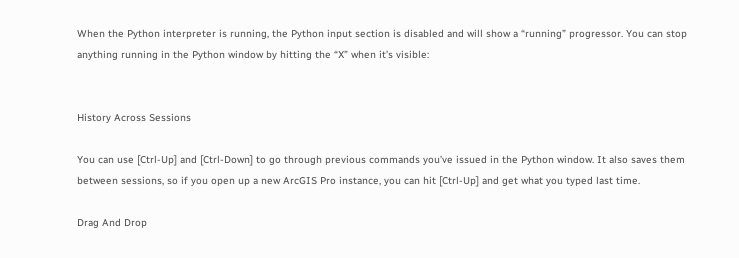When the Python interpreter is running, the Python input section is disabled and will show a “running” progressor. You can stop anything running in the Python window by hitting the “X” when it’s visible:


History Across Sessions

You can use [Ctrl-Up] and [Ctrl-Down] to go through previous commands you’ve issued in the Python window. It also saves them between sessions, so if you open up a new ArcGIS Pro instance, you can hit [Ctrl-Up] and get what you typed last time.

Drag And Drop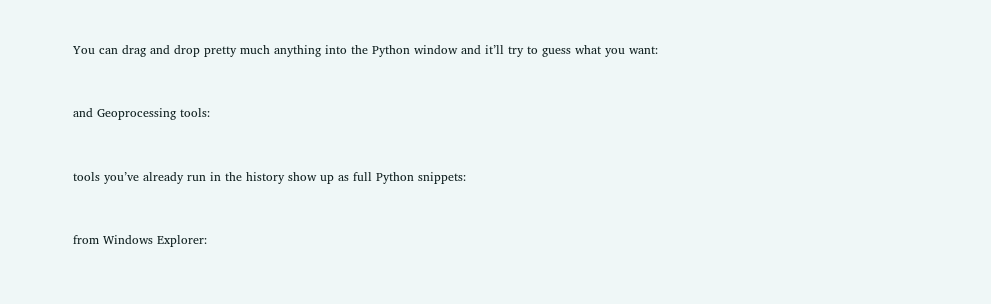You can drag and drop pretty much anything into the Python window and it’ll try to guess what you want:


and Geoprocessing tools:


tools you’ve already run in the history show up as full Python snippets:


from Windows Explorer: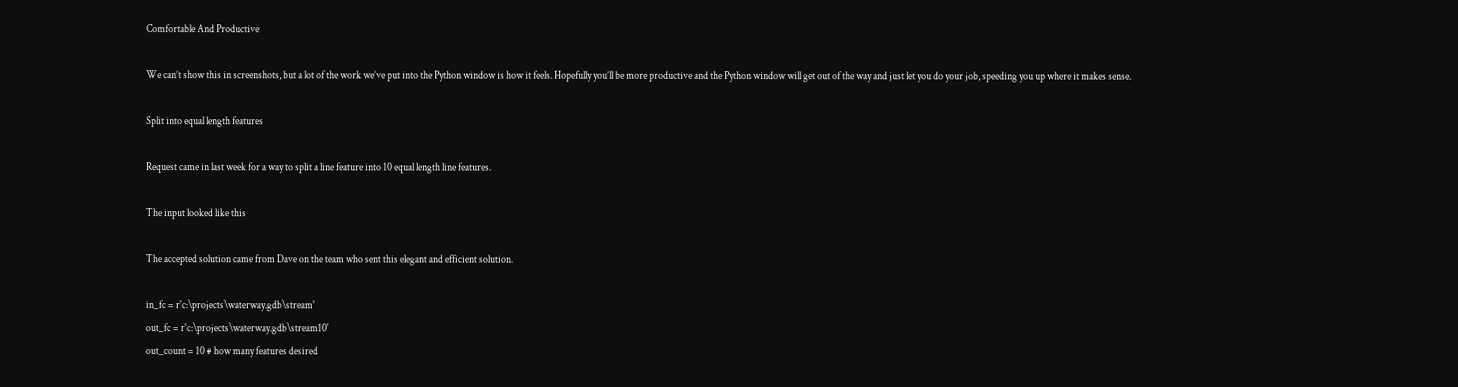Comfortable And Productive

We can’t show this in screenshots, but a lot of the work we’ve put into the Python window is how it feels. Hopefully you’ll be more productive and the Python window will get out of the way and just let you do your job, speeding you up where it makes sense.

Split into equal length features

Request came in last week for a way to split a line feature into 10 equal length line features.

The input looked like this

The accepted solution came from Dave on the team who sent this elegant and efficient solution.

in_fc = r'c:\projects\waterway.gdb\stream'
out_fc = r'c:\projects\waterway.gdb\stream10'
out_count = 10 # how many features desired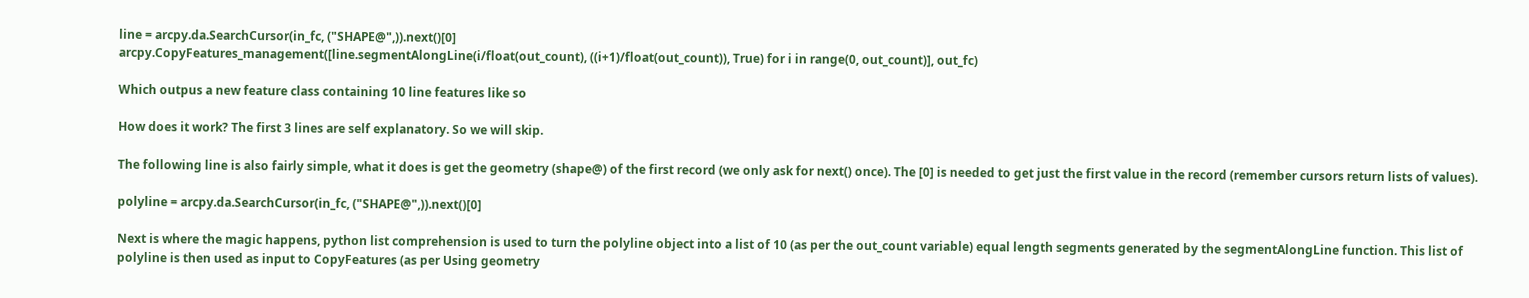line = arcpy.da.SearchCursor(in_fc, ("SHAPE@",)).next()[0]
arcpy.CopyFeatures_management([line.segmentAlongLine(i/float(out_count), ((i+1)/float(out_count)), True) for i in range(0, out_count)], out_fc)

Which outpus a new feature class containing 10 line features like so

How does it work? The first 3 lines are self explanatory. So we will skip.

The following line is also fairly simple, what it does is get the geometry (shape@) of the first record (we only ask for next() once). The [0] is needed to get just the first value in the record (remember cursors return lists of values).

polyline = arcpy.da.SearchCursor(in_fc, ("SHAPE@",)).next()[0]

Next is where the magic happens, python list comprehension is used to turn the polyline object into a list of 10 (as per the out_count variable) equal length segments generated by the segmentAlongLine function. This list of polyline is then used as input to CopyFeatures (as per Using geometry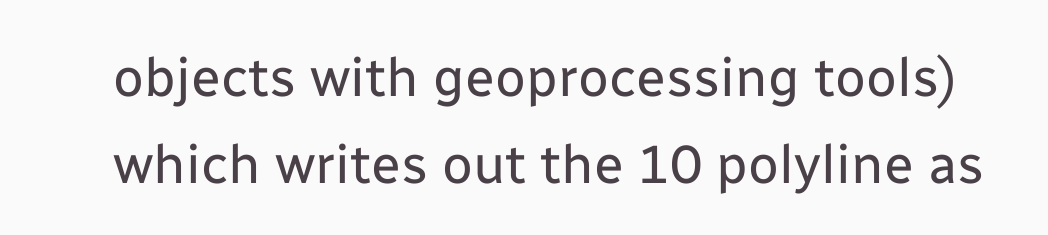objects with geoprocessing tools) which writes out the 10 polyline as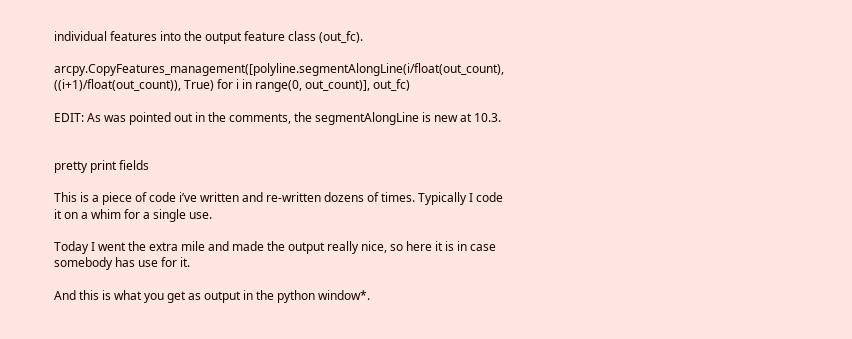individual features into the output feature class (out_fc).

arcpy.CopyFeatures_management([polyline.segmentAlongLine(i/float(out_count), ((i+1)/float(out_count)), True) for i in range(0, out_count)], out_fc)

EDIT: As was pointed out in the comments, the segmentAlongLine is new at 10.3.


pretty print fields

This is a piece of code i’ve written and re-written dozens of times. Typically I code it on a whim for a single use.

Today I went the extra mile and made the output really nice, so here it is in case somebody has use for it.

And this is what you get as output in the python window*.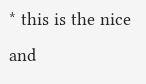* this is the nice and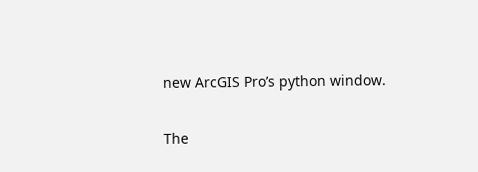new ArcGIS Pro’s python window.

The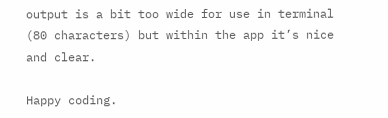output is a bit too wide for use in terminal (80 characters) but within the app it’s nice and clear.

Happy coding.